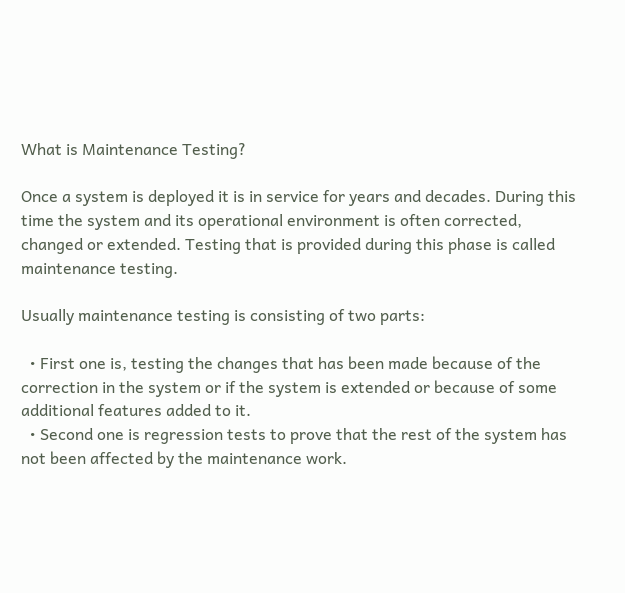What is Maintenance Testing?

Once a system is deployed it is in service for years and decades. During this time the system and its operational environment is often corrected, changed or extended. Testing that is provided during this phase is called maintenance testing.

Usually maintenance testing is consisting of two parts:

  • First one is, testing the changes that has been made because of the correction in the system or if the system is extended or because of some additional features added to it.
  • Second one is regression tests to prove that the rest of the system has not been affected by the maintenance work.